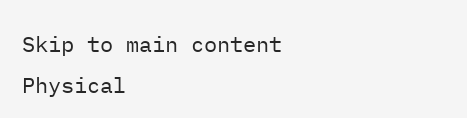Skip to main content
Physical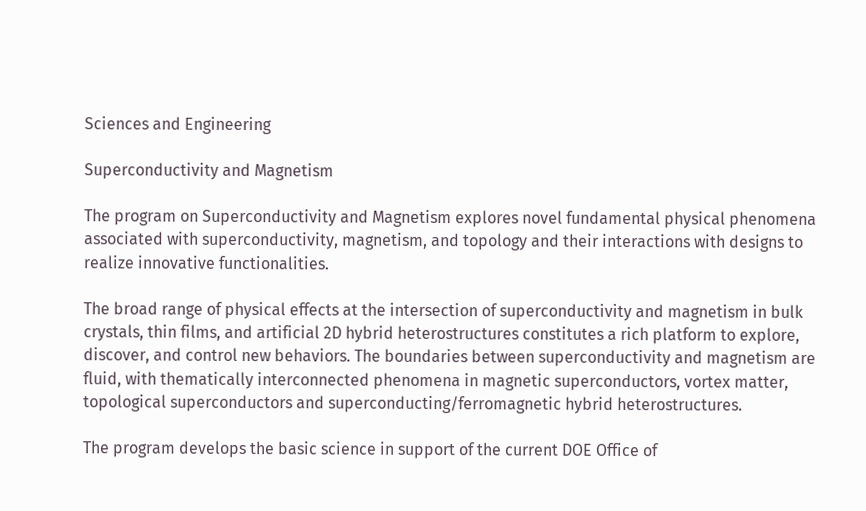Sciences and Engineering

Superconductivity and Magnetism

The program on Superconductivity and Magnetism explores novel fundamental physical phenomena associated with superconductivity, magnetism, and topology and their interactions with designs to realize innovative functionalities.

The broad range of physical effects at the intersection of superconductivity and magnetism in bulk crystals, thin films, and artificial 2D hybrid heterostructures constitutes a rich platform to explore, discover, and control new behaviors. The boundaries between superconductivity and magnetism are fluid, with thematically interconnected phenomena in magnetic superconductors, vortex matter, topological superconductors and superconducting/ferromagnetic hybrid heterostructures.

The program develops the basic science in support of the current DOE Office of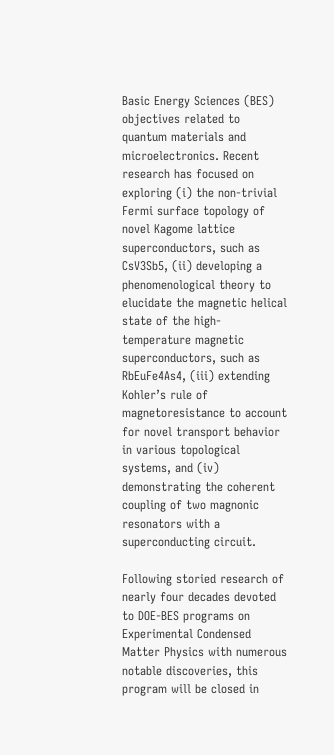Basic Energy Sciences (BES) objectives related to quantum materials and microelectronics. Recent research has focused on exploring (i) the non-trivial Fermi surface topology of novel Kagome lattice superconductors, such as CsV3Sb5, (ii) developing a phenomenological theory to elucidate the magnetic helical state of the high-temperature magnetic superconductors, such as RbEuFe4As4, (iii) extending Kohler’s rule of magnetoresistance to account for novel transport behavior in various topological systems, and (iv) demonstrating the coherent coupling of two magnonic resonators with a superconducting circuit.

Following storied research of nearly four decades devoted to DOE-BES programs on Experimental Condensed Matter Physics with numerous notable discoveries, this program will be closed in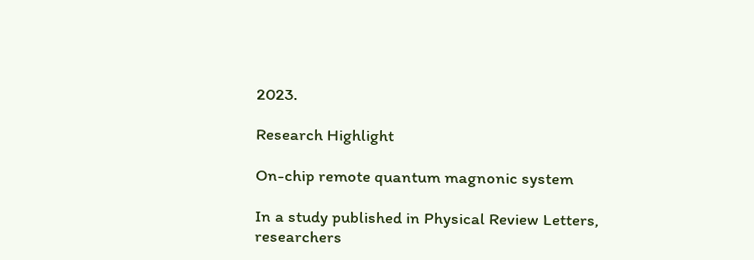2023.

Research Highlight

On-chip remote quantum magnonic system

In a study published in Physical Review Letters, researchers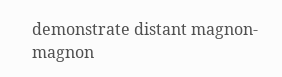demonstrate distant magnon-magnon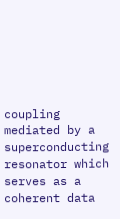coupling mediated by a superconducting resonator which serves as a coherent data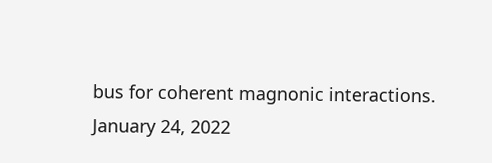bus for coherent magnonic interactions.
January 24, 2022